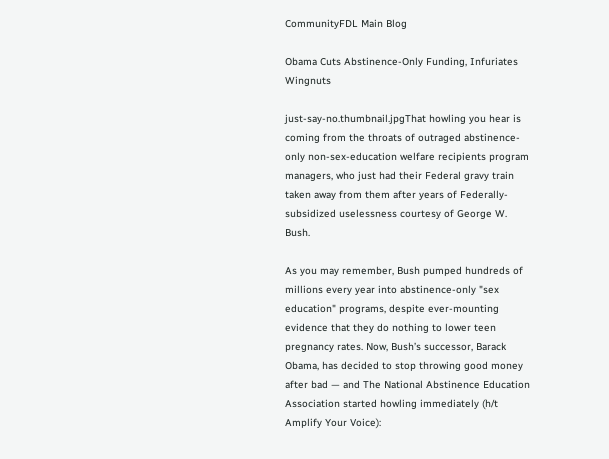CommunityFDL Main Blog

Obama Cuts Abstinence-Only Funding, Infuriates Wingnuts

just-say-no.thumbnail.jpgThat howling you hear is coming from the throats of outraged abstinence-only non-sex-education welfare recipients program managers, who just had their Federal gravy train taken away from them after years of Federally-subsidized uselessness courtesy of George W. Bush.

As you may remember, Bush pumped hundreds of millions every year into abstinence-only "sex education" programs, despite ever-mounting evidence that they do nothing to lower teen pregnancy rates. Now, Bush’s successor, Barack Obama, has decided to stop throwing good money after bad — and The National Abstinence Education Association started howling immediately (h/t Amplify Your Voice):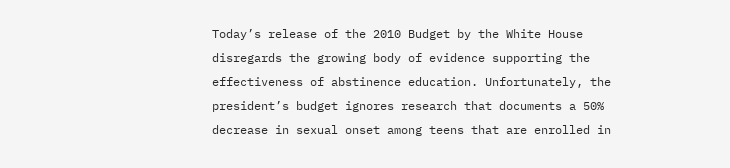Today’s release of the 2010 Budget by the White House disregards the growing body of evidence supporting the effectiveness of abstinence education. Unfortunately, the president’s budget ignores research that documents a 50% decrease in sexual onset among teens that are enrolled in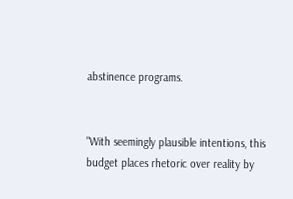abstinence programs.


"With seemingly plausible intentions, this budget places rhetoric over reality by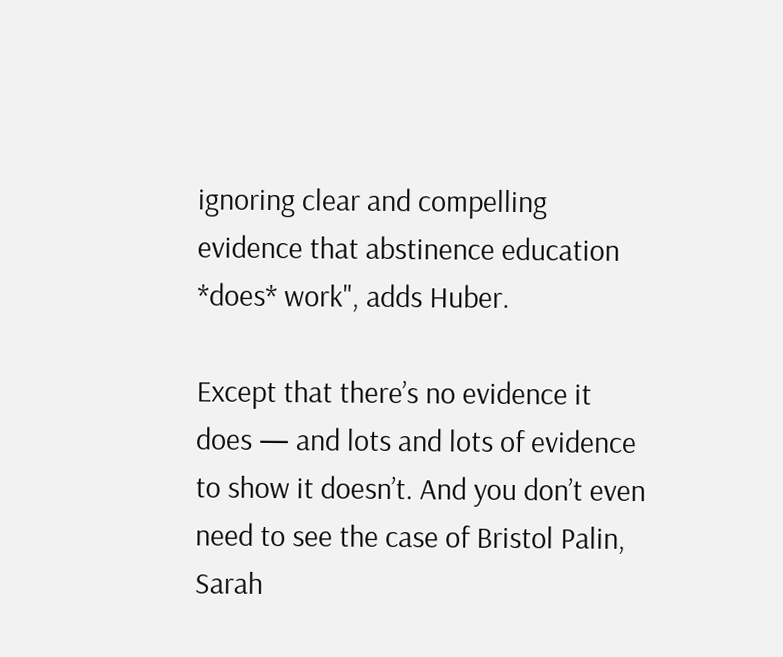ignoring clear and compelling evidence that abstinence education *does* work", adds Huber.

Except that there’s no evidence it does — and lots and lots of evidence to show it doesn’t. And you don’t even need to see the case of Bristol Palin, Sarah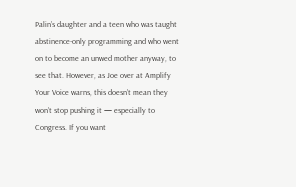Palin’s daughter and a teen who was taught abstinence-only programming and who went on to become an unwed mother anyway, to see that. However, as Joe over at Amplify Your Voice warns, this doesn’t mean they won’t stop pushing it — especially to Congress. If you want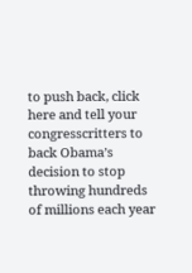to push back, click here and tell your congresscritters to back Obama’s decision to stop throwing hundreds of millions each year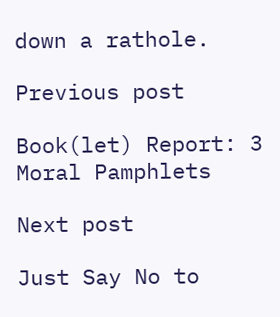down a rathole.

Previous post

Book(let) Report: 3 Moral Pamphlets

Next post

Just Say No to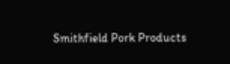Smithfield Pork Products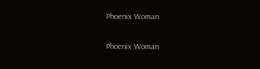Phoenix Woman

Phoenix Woman